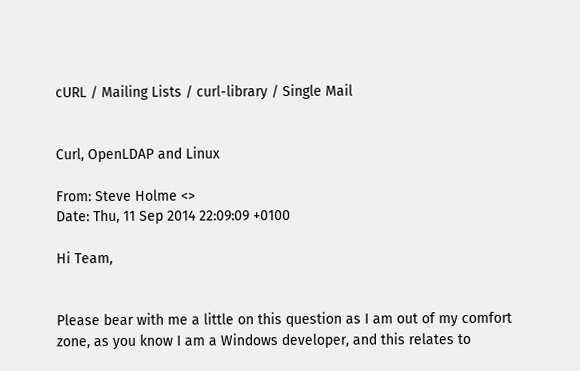cURL / Mailing Lists / curl-library / Single Mail


Curl, OpenLDAP and Linux

From: Steve Holme <>
Date: Thu, 11 Sep 2014 22:09:09 +0100

Hi Team,


Please bear with me a little on this question as I am out of my comfort
zone, as you know I am a Windows developer, and this relates to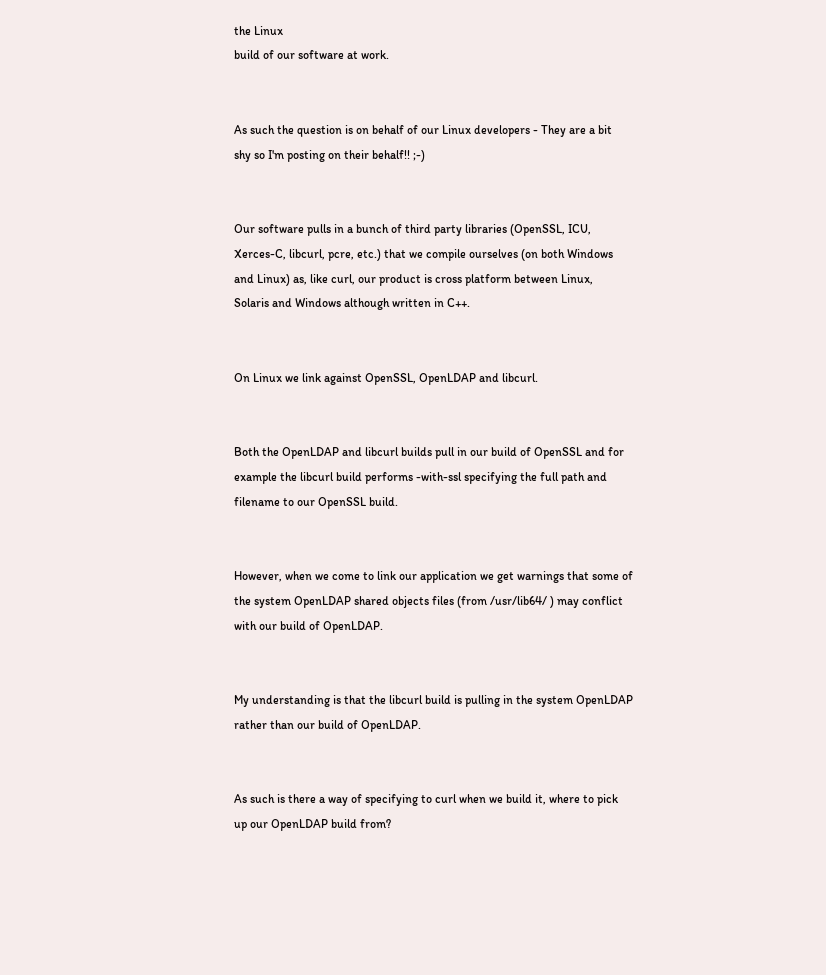the Linux
build of our software at work.


As such the question is on behalf of our Linux developers - They are a bit
shy so I'm posting on their behalf!! ;-)


Our software pulls in a bunch of third party libraries (OpenSSL, ICU,
Xerces-C, libcurl, pcre, etc.) that we compile ourselves (on both Windows
and Linux) as, like curl, our product is cross platform between Linux,
Solaris and Windows although written in C++.


On Linux we link against OpenSSL, OpenLDAP and libcurl.


Both the OpenLDAP and libcurl builds pull in our build of OpenSSL and for
example the libcurl build performs -with-ssl specifying the full path and
filename to our OpenSSL build.


However, when we come to link our application we get warnings that some of
the system OpenLDAP shared objects files (from /usr/lib64/ ) may conflict
with our build of OpenLDAP.


My understanding is that the libcurl build is pulling in the system OpenLDAP
rather than our build of OpenLDAP.


As such is there a way of specifying to curl when we build it, where to pick
up our OpenLDAP build from?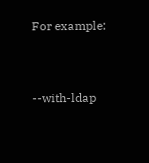For example:


--with-ldap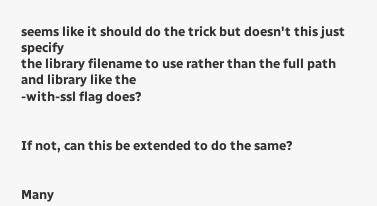seems like it should do the trick but doesn't this just specify
the library filename to use rather than the full path and library like the
-with-ssl flag does?


If not, can this be extended to do the same?


Many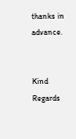thanks in advance.


Kind Regards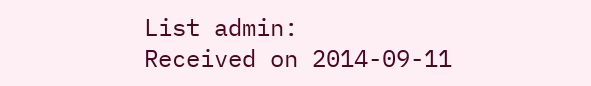List admin:
Received on 2014-09-11